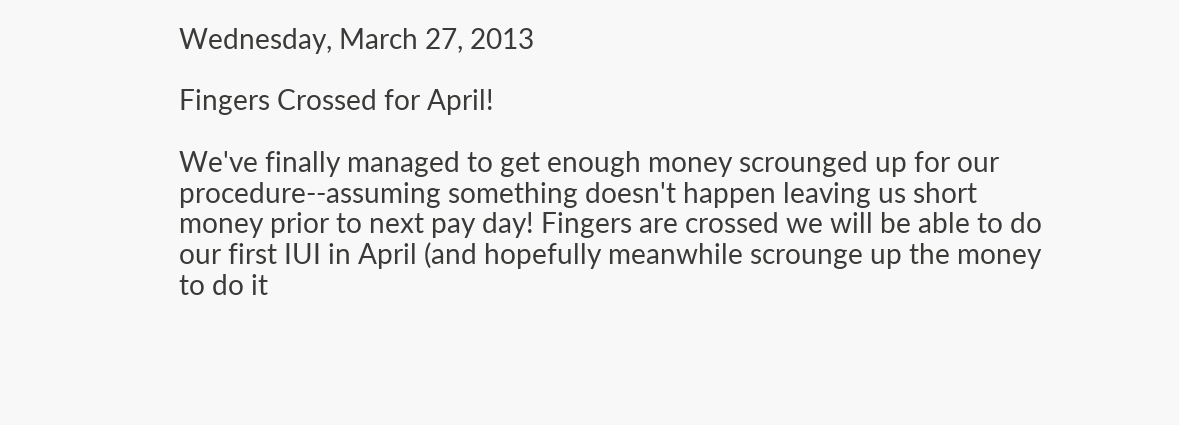Wednesday, March 27, 2013

Fingers Crossed for April!

We've finally managed to get enough money scrounged up for our procedure--assuming something doesn't happen leaving us short money prior to next pay day! Fingers are crossed we will be able to do our first IUI in April (and hopefully meanwhile scrounge up the money to do it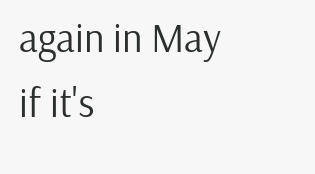again in May if it's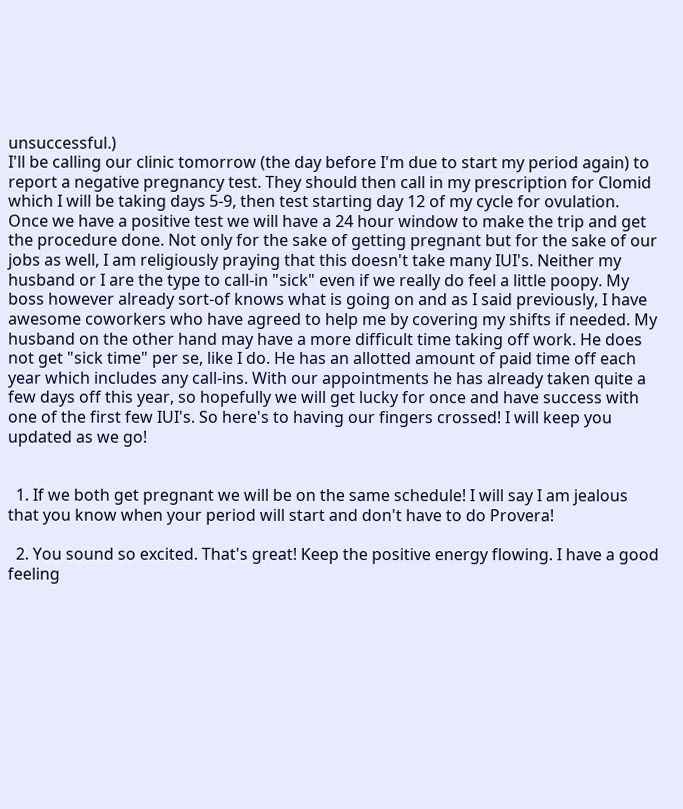unsuccessful.)
I'll be calling our clinic tomorrow (the day before I'm due to start my period again) to report a negative pregnancy test. They should then call in my prescription for Clomid which I will be taking days 5-9, then test starting day 12 of my cycle for ovulation. Once we have a positive test we will have a 24 hour window to make the trip and get the procedure done. Not only for the sake of getting pregnant but for the sake of our jobs as well, I am religiously praying that this doesn't take many IUI's. Neither my husband or I are the type to call-in "sick" even if we really do feel a little poopy. My boss however already sort-of knows what is going on and as I said previously, I have awesome coworkers who have agreed to help me by covering my shifts if needed. My husband on the other hand may have a more difficult time taking off work. He does not get "sick time" per se, like I do. He has an allotted amount of paid time off each year which includes any call-ins. With our appointments he has already taken quite a few days off this year, so hopefully we will get lucky for once and have success with one of the first few IUI's. So here's to having our fingers crossed! I will keep you updated as we go!


  1. If we both get pregnant we will be on the same schedule! I will say I am jealous that you know when your period will start and don't have to do Provera!

  2. You sound so excited. That's great! Keep the positive energy flowing. I have a good feeling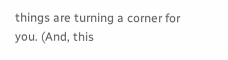things are turning a corner for you. (And, this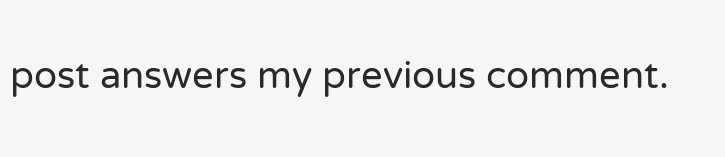post answers my previous comment.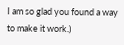I am so glad you found a way to make it work.)